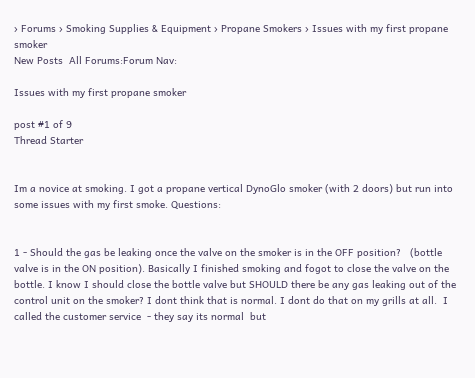› Forums › Smoking Supplies & Equipment › Propane Smokers › Issues with my first propane smoker
New Posts  All Forums:Forum Nav:

Issues with my first propane smoker

post #1 of 9
Thread Starter


Im a novice at smoking. I got a propane vertical DynoGlo smoker (with 2 doors) but run into some issues with my first smoke. Questions:


1 - Should the gas be leaking once the valve on the smoker is in the OFF position?   (bottle valve is in the ON position). Basically I finished smoking and fogot to close the valve on the bottle. I know I should close the bottle valve but SHOULD there be any gas leaking out of the control unit on the smoker? I dont think that is normal. I dont do that on my grills at all.  I called the customer service  - they say its normal  but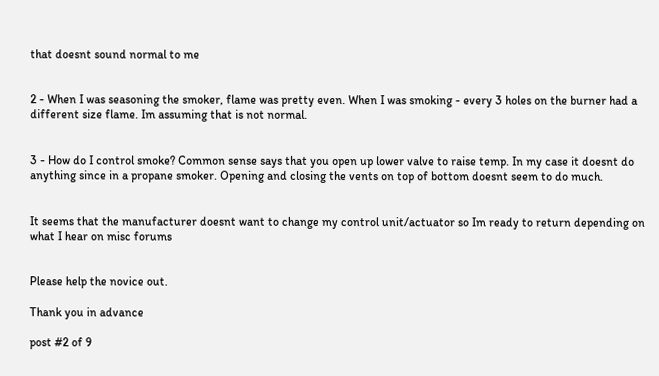that doesnt sound normal to me


2 - When I was seasoning the smoker, flame was pretty even. When I was smoking - every 3 holes on the burner had a different size flame. Im assuming that is not normal.


3 - How do I control smoke? Common sense says that you open up lower valve to raise temp. In my case it doesnt do anything since in a propane smoker. Opening and closing the vents on top of bottom doesnt seem to do much.


It seems that the manufacturer doesnt want to change my control unit/actuator so Im ready to return depending on what I hear on misc forums


Please help the novice out.

Thank you in advance

post #2 of 9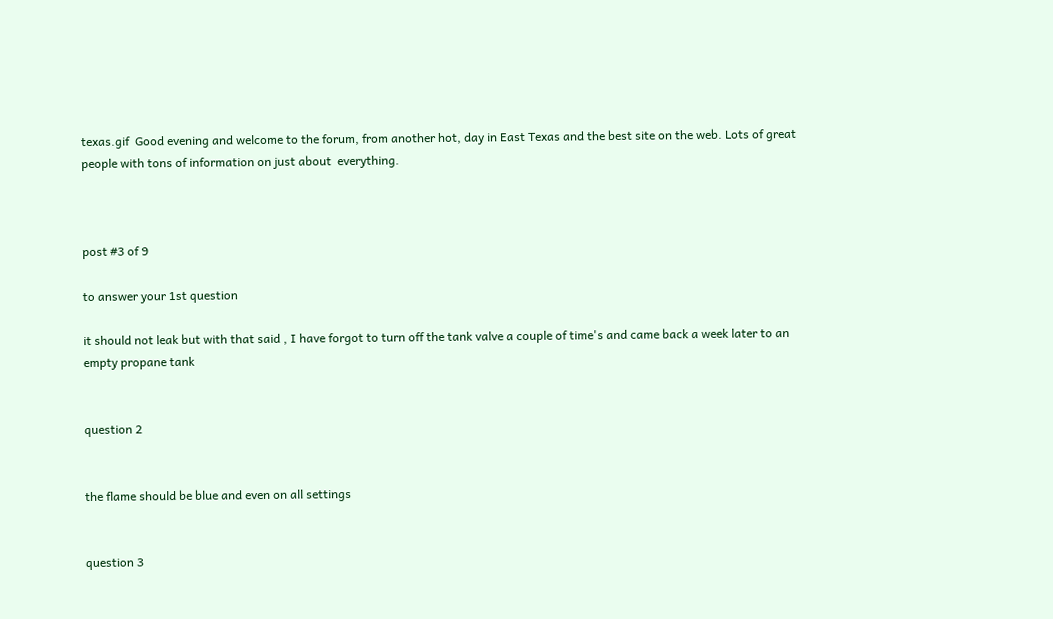texas.gif  Good evening and welcome to the forum, from another hot, day in East Texas and the best site on the web. Lots of great people with tons of information on just about  everything.



post #3 of 9

to answer your 1st question

it should not leak but with that said , I have forgot to turn off the tank valve a couple of time's and came back a week later to an empty propane tank


question 2


the flame should be blue and even on all settings


question 3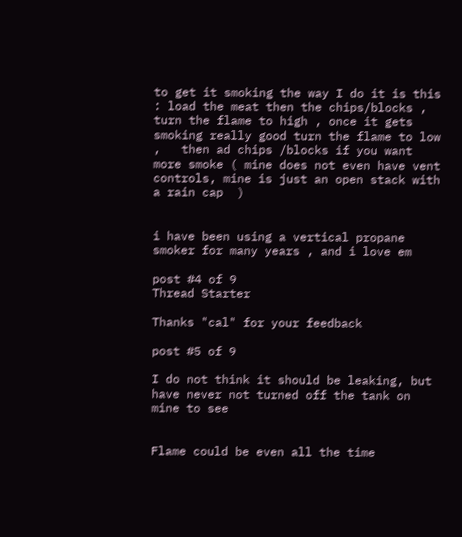to get it smoking the way I do it is this : load the meat then the chips/blocks , turn the flame to high , once it gets smoking really good turn the flame to low ,   then ad chips /blocks if you want more smoke ( mine does not even have vent controls, mine is just an open stack with a rain cap  )


i have been using a vertical propane smoker for many years , and i love em

post #4 of 9
Thread Starter

Thanks "cal" for your feedback

post #5 of 9

I do not think it should be leaking, but have never not turned off the tank on mine to see


Flame could be even all the time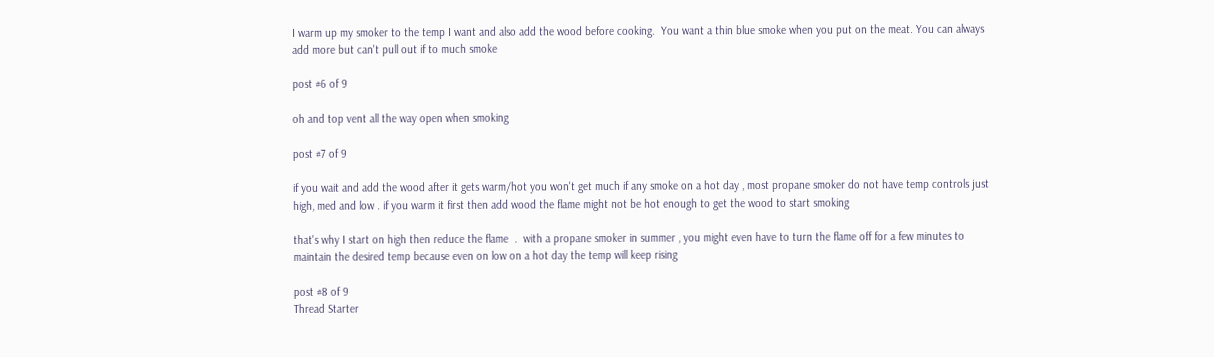I warm up my smoker to the temp I want and also add the wood before cooking.  You want a thin blue smoke when you put on the meat. You can always add more but can't pull out if to much smoke

post #6 of 9

oh and top vent all the way open when smoking

post #7 of 9

if you wait and add the wood after it gets warm/hot you won't get much if any smoke on a hot day , most propane smoker do not have temp controls just high, med and low . if you warm it first then add wood the flame might not be hot enough to get the wood to start smoking

that's why I start on high then reduce the flame  .  with a propane smoker in summer , you might even have to turn the flame off for a few minutes to maintain the desired temp because even on low on a hot day the temp will keep rising

post #8 of 9
Thread Starter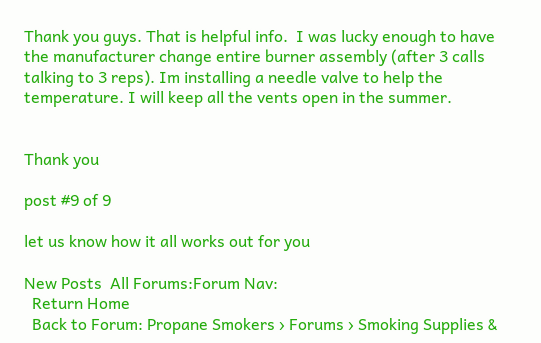Thank you guys. That is helpful info.  I was lucky enough to have the manufacturer change entire burner assembly (after 3 calls talking to 3 reps). Im installing a needle valve to help the temperature. I will keep all the vents open in the summer.


Thank you

post #9 of 9

let us know how it all works out for you

New Posts  All Forums:Forum Nav:
  Return Home
  Back to Forum: Propane Smokers › Forums › Smoking Supplies &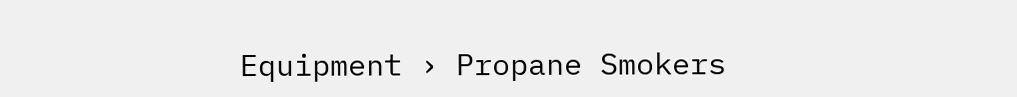Equipment › Propane Smokers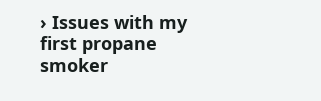› Issues with my first propane smoker